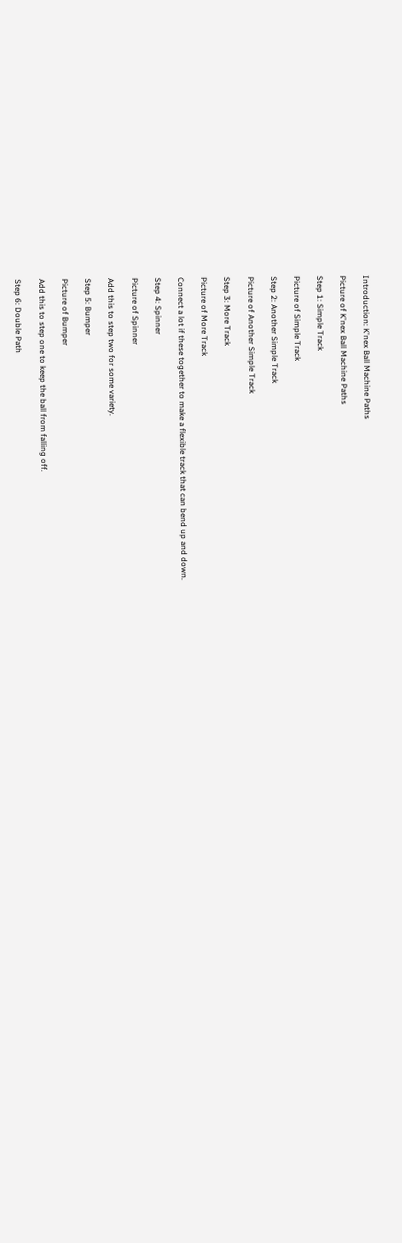Introduction: K'nex Ball Machine Paths

Picture of K'nex Ball Machine Paths

Step 1: Simple Track

Picture of Simple Track

Step 2: Another Simple Track

Picture of Another Simple Track

Step 3: More Track

Picture of More Track

Connect a lot if these together to make a flexible track that can bend up and down.

Step 4: Spinner

Picture of Spinner

Add this to step two for some variety.

Step 5: Bumper

Picture of Bumper

Add this to step one to keep the ball from falling off.

Step 6: Double Path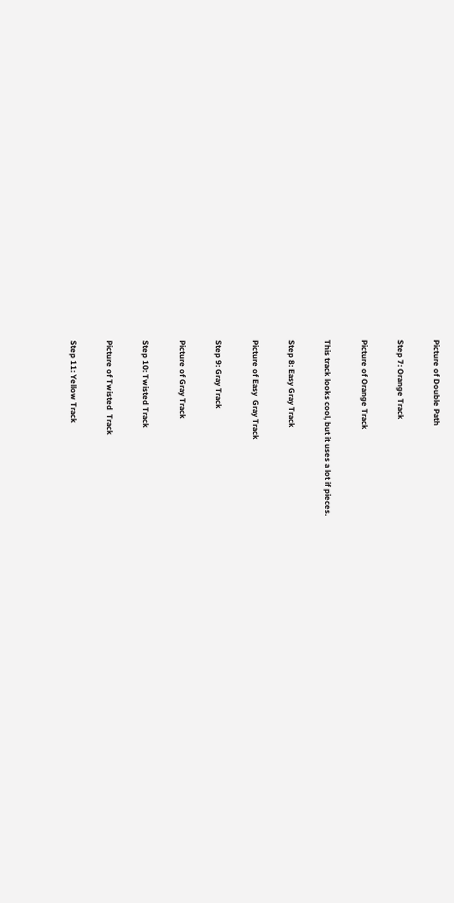Picture of Double Path

Step 7: Orange Track

Picture of Orange Track

This track looks cool, but it uses a lot if pieces.

Step 8: Easy Gray Track

Picture of Easy  Gray Track

Step 9: Gray Track

Picture of Gray Track

Step 10: Twisted Track

Picture of Twisted  Track

Step 11: Yellow Track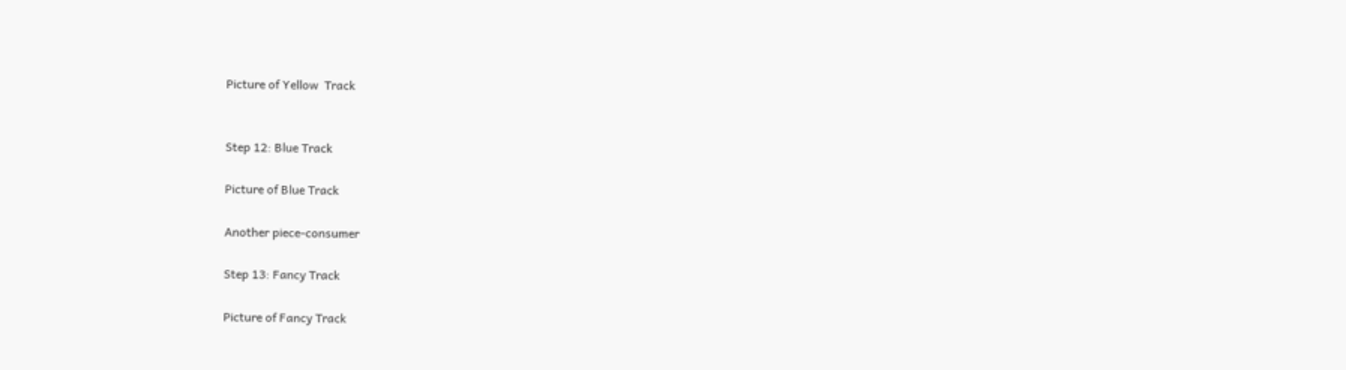Picture of Yellow  Track


Step 12: Blue Track

Picture of Blue Track

Another piece-consumer

Step 13: Fancy Track

Picture of Fancy Track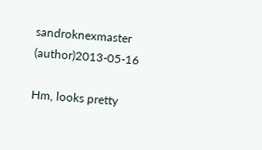sandroknexmaster (author)2013-05-16

Hm, looks pretty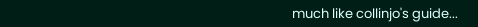much like collinjo's guide...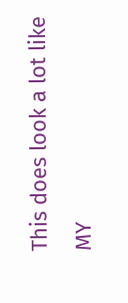This does look a lot like MY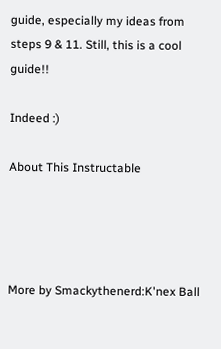guide, especially my ideas from steps 9 & 11. Still, this is a cool guide!!

Indeed :)

About This Instructable




More by Smackythenerd:K'nex Ball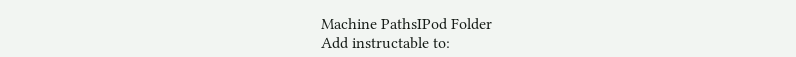Machine PathsIPod Folder
Add instructable to: